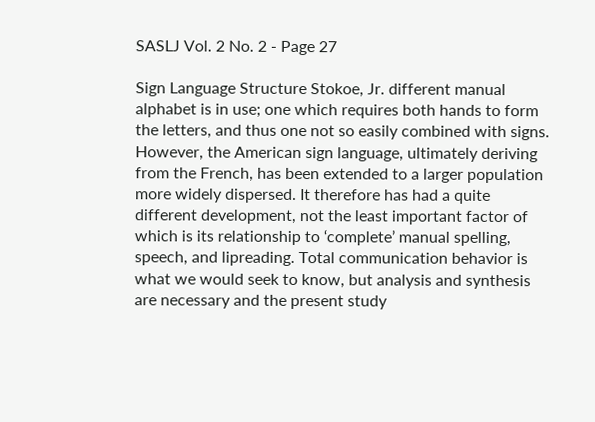SASLJ Vol. 2 No. 2 - Page 27

Sign Language Structure Stokoe, Jr. different manual alphabet is in use; one which requires both hands to form the letters, and thus one not so easily combined with signs. However, the American sign language, ultimately deriving from the French, has been extended to a larger population more widely dispersed. It therefore has had a quite different development, not the least important factor of which is its relationship to ‘complete’ manual spelling, speech, and lipreading. Total communication behavior is what we would seek to know, but analysis and synthesis are necessary and the present study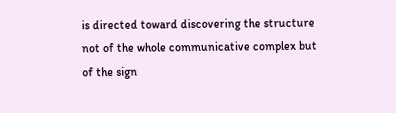is directed toward discovering the structure not of the whole communicative complex but of the sign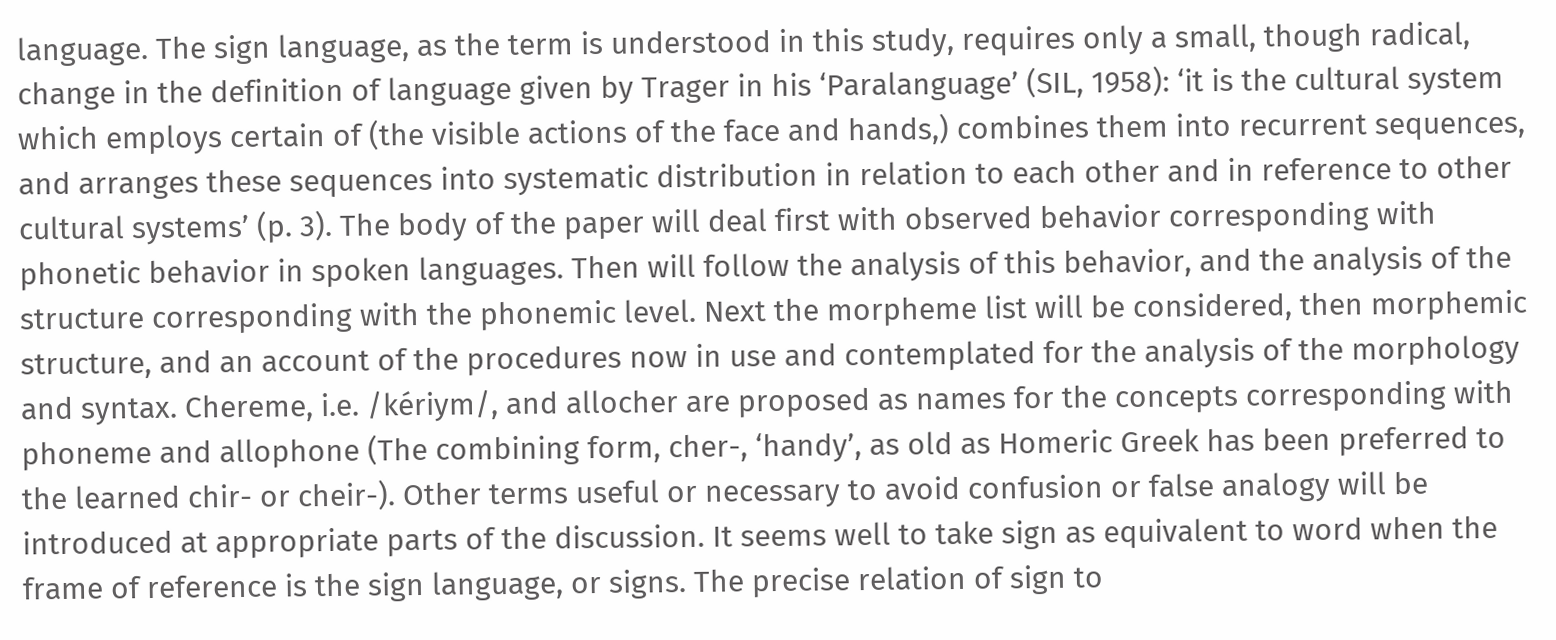language. The sign language, as the term is understood in this study, requires only a small, though radical, change in the definition of language given by Trager in his ‘Paralanguage’ (SIL, 1958): ‘it is the cultural system which employs certain of (the visible actions of the face and hands,) combines them into recurrent sequences, and arranges these sequences into systematic distribution in relation to each other and in reference to other cultural systems’ (p. 3). The body of the paper will deal first with observed behavior corresponding with phonetic behavior in spoken languages. Then will follow the analysis of this behavior, and the analysis of the structure corresponding with the phonemic level. Next the morpheme list will be considered, then morphemic structure, and an account of the procedures now in use and contemplated for the analysis of the morphology and syntax. Chereme, i.e. /kériym/, and allocher are proposed as names for the concepts corresponding with phoneme and allophone (The combining form, cher-, ‘handy’, as old as Homeric Greek has been preferred to the learned chir- or cheir-). Other terms useful or necessary to avoid confusion or false analogy will be introduced at appropriate parts of the discussion. It seems well to take sign as equivalent to word when the frame of reference is the sign language, or signs. The precise relation of sign to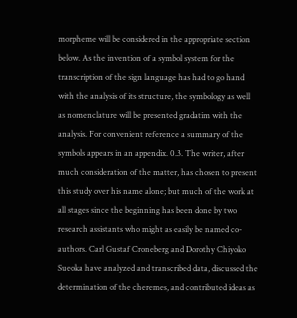morpheme will be considered in the appropriate section below. As the invention of a symbol system for the transcription of the sign language has had to go hand with the analysis of its structure, the symbology as well as nomenclature will be presented gradatim with the analysis. For convenient reference a summary of the symbols appears in an appendix. 0.3. The writer, after much consideration of the matter, has chosen to present this study over his name alone; but much of the work at all stages since the beginning has been done by two research assistants who might as easily be named co-authors. Carl Gustaf Croneberg and Dorothy Chiyoko Sueoka have analyzed and transcribed data, discussed the determination of the cheremes, and contributed ideas as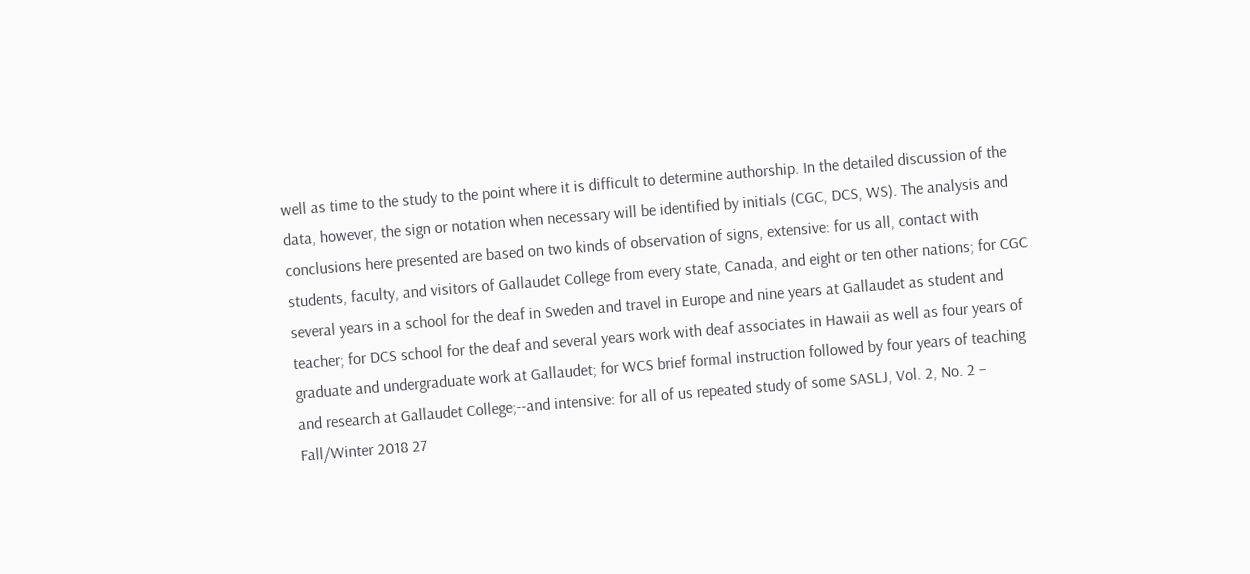well as time to the study to the point where it is difficult to determine authorship. In the detailed discussion of the data, however, the sign or notation when necessary will be identified by initials (CGC, DCS, WS). The analysis and conclusions here presented are based on two kinds of observation of signs, extensive: for us all, contact with students, faculty, and visitors of Gallaudet College from every state, Canada, and eight or ten other nations; for CGC several years in a school for the deaf in Sweden and travel in Europe and nine years at Gallaudet as student and teacher; for DCS school for the deaf and several years work with deaf associates in Hawaii as well as four years of graduate and undergraduate work at Gallaudet; for WCS brief formal instruction followed by four years of teaching and research at Gallaudet College;--and intensive: for all of us repeated study of some SASLJ, Vol. 2, No. 2 – Fall/Winter 2018 27